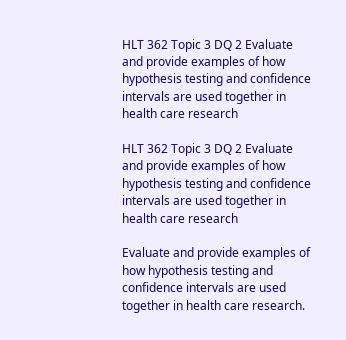HLT 362 Topic 3 DQ 2 Evaluate and provide examples of how hypothesis testing and confidence intervals are used together in health care research

HLT 362 Topic 3 DQ 2 Evaluate and provide examples of how hypothesis testing and confidence intervals are used together in health care research

Evaluate and provide examples of how hypothesis testing and confidence intervals are used together in health care research.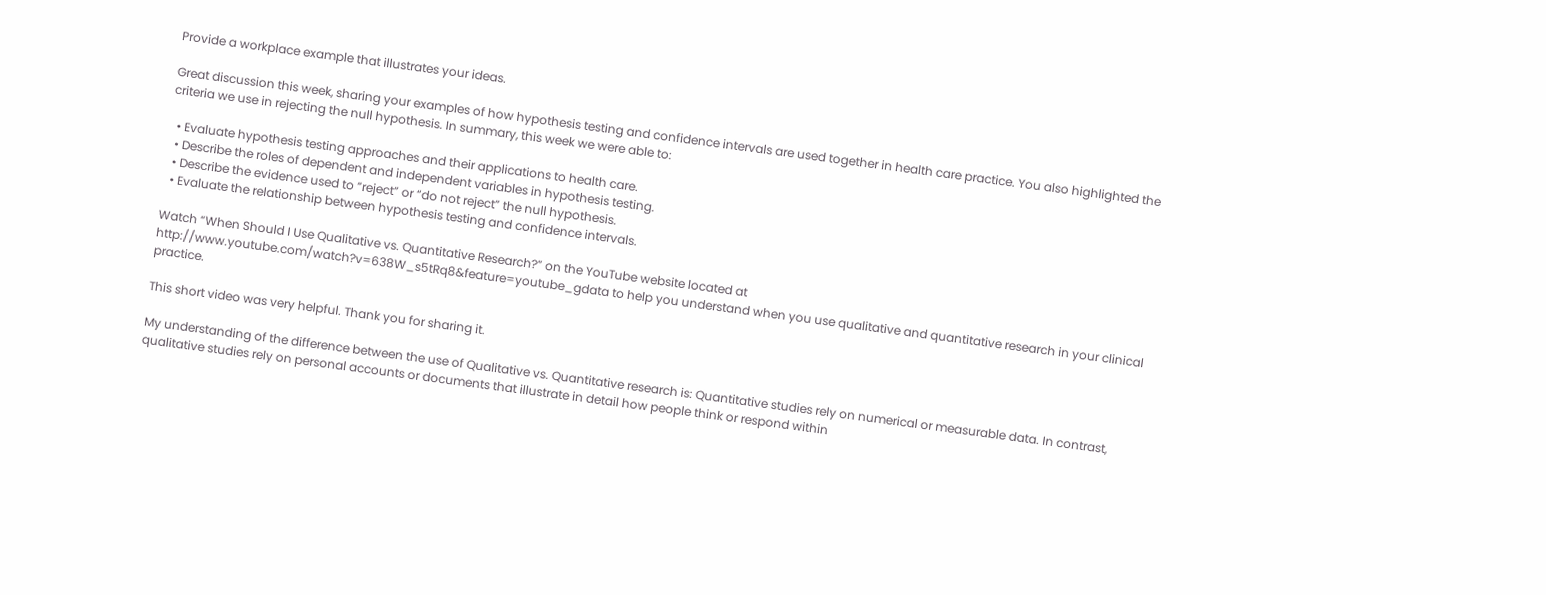Provide a workplace example that illustrates your ideas.

Great discussion this week, sharing your examples of how hypothesis testing and confidence intervals are used together in health care practice. You also highlighted the criteria we use in rejecting the null hypothesis. In summary, this week we were able to:

  • Evaluate hypothesis testing approaches and their applications to health care.
  • Describe the roles of dependent and independent variables in hypothesis testing.
  • Describe the evidence used to “reject” or “do not reject” the null hypothesis.
  • Evaluate the relationship between hypothesis testing and confidence intervals.

Watch “When Should I Use Qualitative vs. Quantitative Research?” on the YouTube website located at http://www.youtube.com/watch?v=638W_s5tRq8&feature=youtube_gdata to help you understand when you use qualitative and quantitative research in your clinical practice.

This short video was very helpful. Thank you for sharing it.

My understanding of the difference between the use of Qualitative vs. Quantitative research is: Quantitative studies rely on numerical or measurable data. In contrast, qualitative studies rely on personal accounts or documents that illustrate in detail how people think or respond within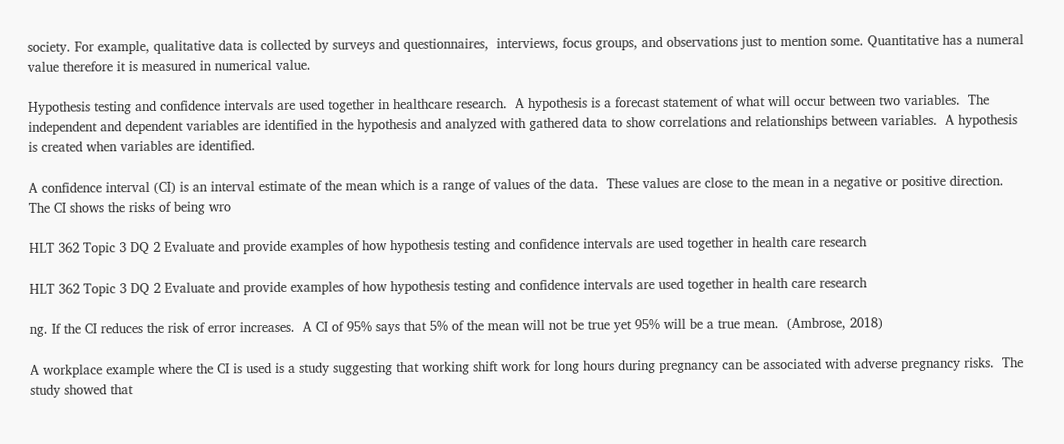society. For example, qualitative data is collected by surveys and questionnaires,  interviews, focus groups, and observations just to mention some. Quantitative has a numeral value therefore it is measured in numerical value.

Hypothesis testing and confidence intervals are used together in healthcare research.  A hypothesis is a forecast statement of what will occur between two variables.  The independent and dependent variables are identified in the hypothesis and analyzed with gathered data to show correlations and relationships between variables.  A hypothesis is created when variables are identified.

A confidence interval (CI) is an interval estimate of the mean which is a range of values of the data.  These values are close to the mean in a negative or positive direction.  The CI shows the risks of being wro

HLT 362 Topic 3 DQ 2 Evaluate and provide examples of how hypothesis testing and confidence intervals are used together in health care research

HLT 362 Topic 3 DQ 2 Evaluate and provide examples of how hypothesis testing and confidence intervals are used together in health care research

ng. If the CI reduces the risk of error increases.  A CI of 95% says that 5% of the mean will not be true yet 95% will be a true mean.  (Ambrose, 2018)

A workplace example where the CI is used is a study suggesting that working shift work for long hours during pregnancy can be associated with adverse pregnancy risks.  The study showed that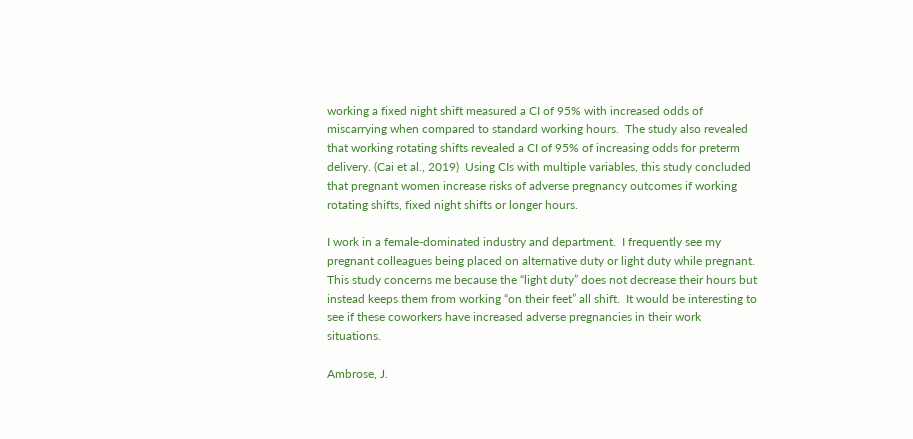working a fixed night shift measured a CI of 95% with increased odds of miscarrying when compared to standard working hours.  The study also revealed that working rotating shifts revealed a CI of 95% of increasing odds for preterm delivery. (Cai et al., 2019)  Using CIs with multiple variables, this study concluded that pregnant women increase risks of adverse pregnancy outcomes if working rotating shifts, fixed night shifts or longer hours.

I work in a female-dominated industry and department.  I frequently see my pregnant colleagues being placed on alternative duty or light duty while pregnant.  This study concerns me because the “light duty” does not decrease their hours but instead keeps them from working “on their feet” all shift.  It would be interesting to see if these coworkers have increased adverse pregnancies in their work situations.

Ambrose, J.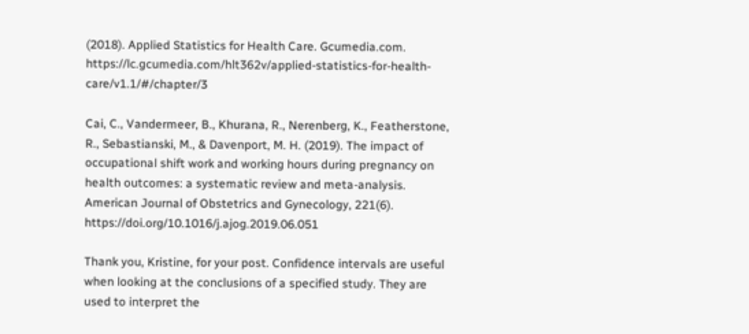(2018). Applied Statistics for Health Care. Gcumedia.com. https://lc.gcumedia.com/hlt362v/applied-statistics-for-health-care/v1.1/#/chapter/3

Cai, C., Vandermeer, B., Khurana, R., Nerenberg, K., Featherstone, R., Sebastianski, M., & Davenport, M. H. (2019). The impact of occupational shift work and working hours during pregnancy on health outcomes: a systematic review and meta-analysis. American Journal of Obstetrics and Gynecology, 221(6). https://doi.org/10.1016/j.ajog.2019.06.051

Thank you, Kristine, for your post. Confidence intervals are useful when looking at the conclusions of a specified study. They are used to interpret the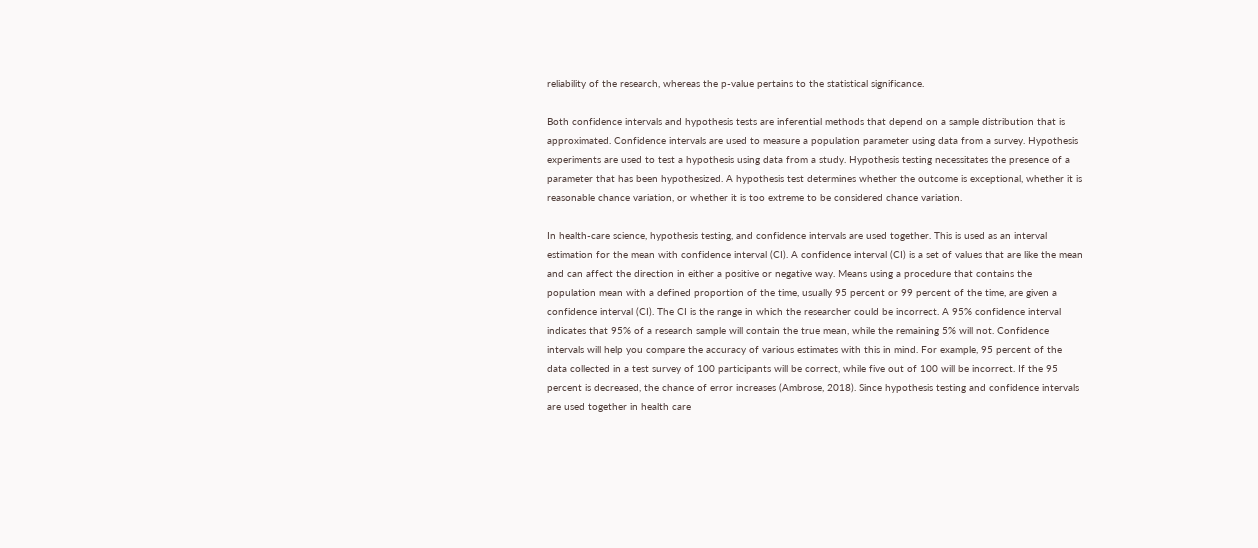reliability of the research, whereas the p-value pertains to the statistical significance.

Both confidence intervals and hypothesis tests are inferential methods that depend on a sample distribution that is approximated. Confidence intervals are used to measure a population parameter using data from a survey. Hypothesis experiments are used to test a hypothesis using data from a study. Hypothesis testing necessitates the presence of a parameter that has been hypothesized. A hypothesis test determines whether the outcome is exceptional, whether it is reasonable chance variation, or whether it is too extreme to be considered chance variation.

In health-care science, hypothesis testing, and confidence intervals are used together. This is used as an interval estimation for the mean with confidence interval (CI). A confidence interval (CI) is a set of values that are like the mean and can affect the direction in either a positive or negative way. Means using a procedure that contains the population mean with a defined proportion of the time, usually 95 percent or 99 percent of the time, are given a confidence interval (CI). The CI is the range in which the researcher could be incorrect. A 95% confidence interval indicates that 95% of a research sample will contain the true mean, while the remaining 5% will not. Confidence intervals will help you compare the accuracy of various estimates with this in mind. For example, 95 percent of the data collected in a test survey of 100 participants will be correct, while five out of 100 will be incorrect. If the 95 percent is decreased, the chance of error increases (Ambrose, 2018). Since hypothesis testing and confidence intervals are used together in health care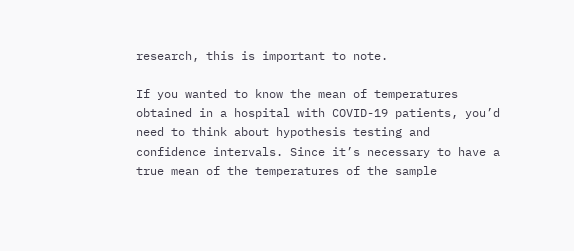research, this is important to note.

If you wanted to know the mean of temperatures obtained in a hospital with COVID-19 patients, you’d need to think about hypothesis testing and confidence intervals. Since it’s necessary to have a true mean of the temperatures of the sample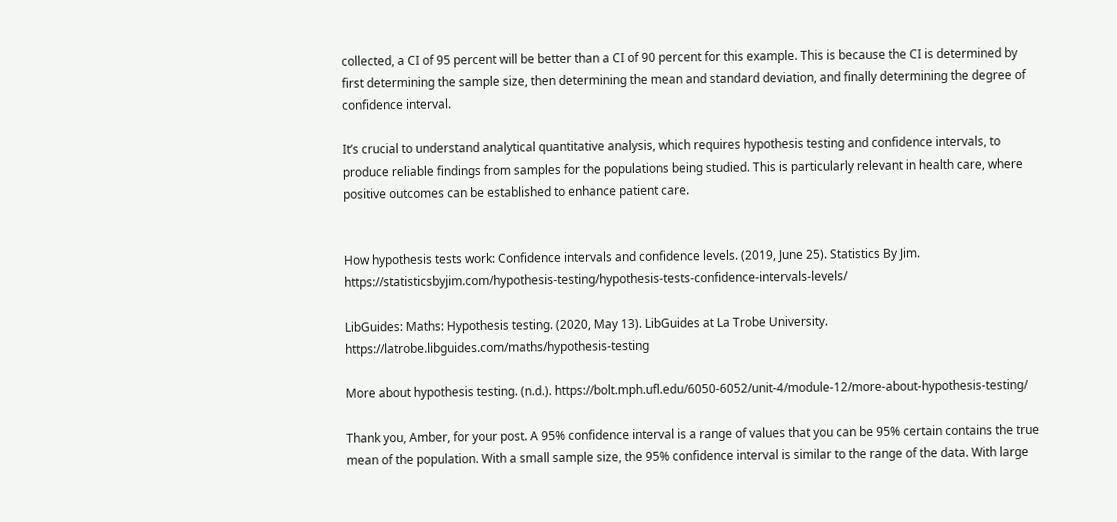collected, a CI of 95 percent will be better than a CI of 90 percent for this example. This is because the CI is determined by first determining the sample size, then determining the mean and standard deviation, and finally determining the degree of confidence interval.

It’s crucial to understand analytical quantitative analysis, which requires hypothesis testing and confidence intervals, to produce reliable findings from samples for the populations being studied. This is particularly relevant in health care, where positive outcomes can be established to enhance patient care.


How hypothesis tests work: Confidence intervals and confidence levels. (2019, June 25). Statistics By Jim. https://statisticsbyjim.com/hypothesis-testing/hypothesis-tests-confidence-intervals-levels/

LibGuides: Maths: Hypothesis testing. (2020, May 13). LibGuides at La Trobe University. https://latrobe.libguides.com/maths/hypothesis-testing

More about hypothesis testing. (n.d.). https://bolt.mph.ufl.edu/6050-6052/unit-4/module-12/more-about-hypothesis-testing/

Thank you, Amber, for your post. A 95% confidence interval is a range of values that you can be 95% certain contains the true mean of the population. With a small sample size, the 95% confidence interval is similar to the range of the data. With large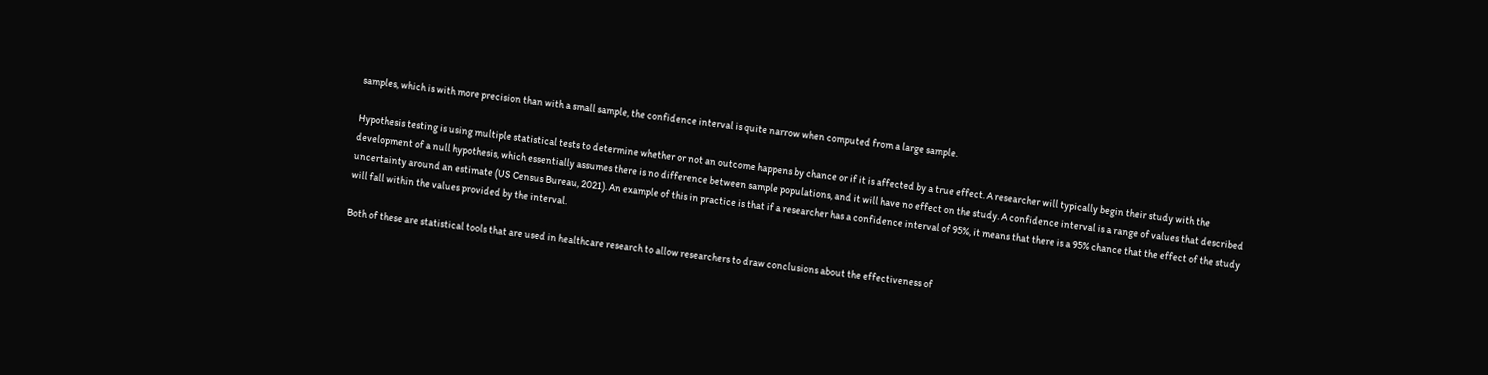samples, which is with more precision than with a small sample, the confidence interval is quite narrow when computed from a large sample.

Hypothesis testing is using multiple statistical tests to determine whether or not an outcome happens by chance or if it is affected by a true effect. A researcher will typically begin their study with the development of a null hypothesis, which essentially assumes there is no difference between sample populations, and it will have no effect on the study. A confidence interval is a range of values that described uncertainty around an estimate (US Census Bureau, 2021). An example of this in practice is that if a researcher has a confidence interval of 95%, it means that there is a 95% chance that the effect of the study will fall within the values provided by the interval.

Both of these are statistical tools that are used in healthcare research to allow researchers to draw conclusions about the effectiveness of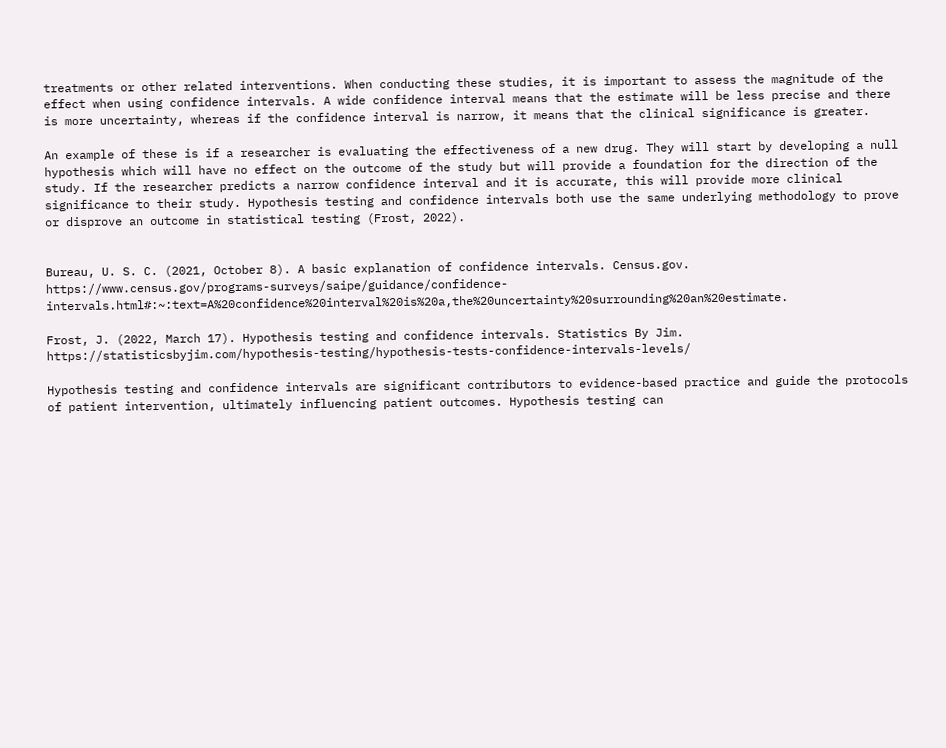treatments or other related interventions. When conducting these studies, it is important to assess the magnitude of the effect when using confidence intervals. A wide confidence interval means that the estimate will be less precise and there is more uncertainty, whereas if the confidence interval is narrow, it means that the clinical significance is greater.

An example of these is if a researcher is evaluating the effectiveness of a new drug. They will start by developing a null hypothesis which will have no effect on the outcome of the study but will provide a foundation for the direction of the study. If the researcher predicts a narrow confidence interval and it is accurate, this will provide more clinical significance to their study. Hypothesis testing and confidence intervals both use the same underlying methodology to prove or disprove an outcome in statistical testing (Frost, 2022).


Bureau, U. S. C. (2021, October 8). A basic explanation of confidence intervals. Census.gov. https://www.census.gov/programs-surveys/saipe/guidance/confidence-intervals.html#:~:text=A%20confidence%20interval%20is%20a,the%20uncertainty%20surrounding%20an%20estimate.

Frost, J. (2022, March 17). Hypothesis testing and confidence intervals. Statistics By Jim. https://statisticsbyjim.com/hypothesis-testing/hypothesis-tests-confidence-intervals-levels/

Hypothesis testing and confidence intervals are significant contributors to evidence-based practice and guide the protocols of patient intervention, ultimately influencing patient outcomes. Hypothesis testing can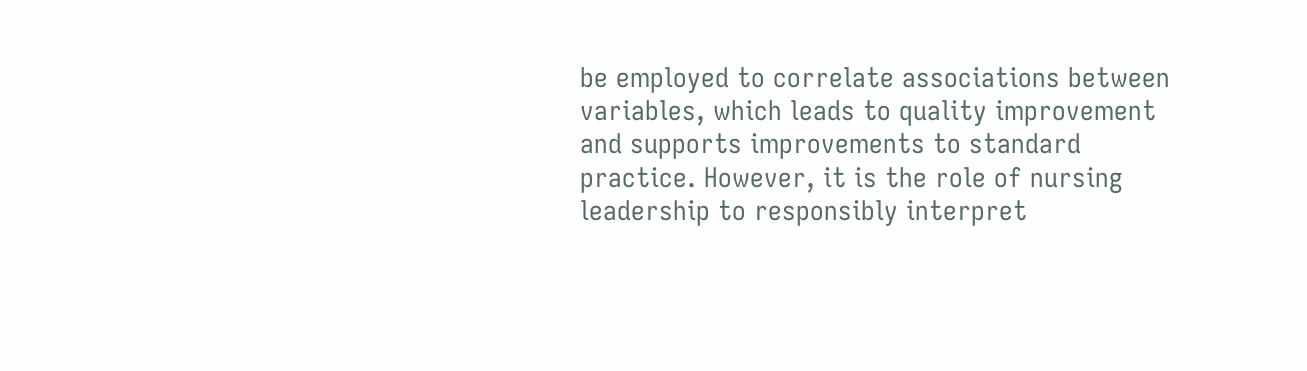be employed to correlate associations between variables, which leads to quality improvement and supports improvements to standard practice. However, it is the role of nursing leadership to responsibly interpret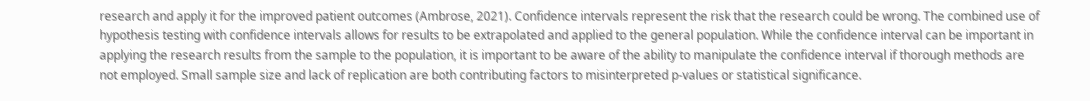research and apply it for the improved patient outcomes (Ambrose, 2021). Confidence intervals represent the risk that the research could be wrong. The combined use of hypothesis testing with confidence intervals allows for results to be extrapolated and applied to the general population. While the confidence interval can be important in applying the research results from the sample to the population, it is important to be aware of the ability to manipulate the confidence interval if thorough methods are not employed. Small sample size and lack of replication are both contributing factors to misinterpreted p-values or statistical significance.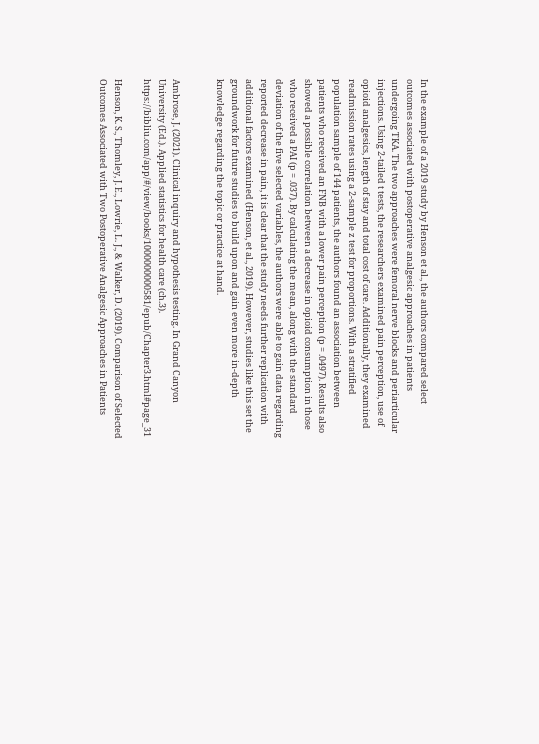In the example of a 2019 study by Henson et al., the authors compared select outcomes associated with postoperative analgesic approaches in patients undergoing TKA. The two approaches were femoral nerve blocks and periarticular injections. Using 2-tailed t tests, the researchers examined pain perception, use of opioid analgesics, length of stay and total cost of care. Additionally, they examined readmission rates using a 2-sample z test for proportions. With a stratified population sample of 144 patients, the authors found an association between patients who received an FNB with a lower pain perception (p = .0497). Results also showed a possible correlation between a decrease in opioid consumption in those who received a PAI (p = .037). By calculating the mean, along with the standard deviation of the five selected variables, the authors were able to gain data regarding reported decrease in pain, it is clear that the study needs further replication with additional factors examined (Henson, et al., 2019). However, studies like this set the groundwork for future studies to build upon and gain even more in-depth knowledge regarding the topic or practice at hand.


Ambrose, J. (2021). Clinical inquiry and hypothesis testing. In Grand Canyon University (Ed.). Applied statistics for health care (ch.3). https://bibliu.com/app/#/view/books/1000000000581/epub/Chapter3.html#page_31

Henson, K. S., Thomley, J. E., Lowrie, L. J., & Walker, D. (2019). Comparison of Selected Outcomes Associated with Two Postoperative Analgesic Approaches in Patients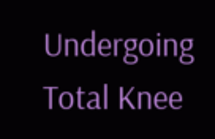Undergoing Total Knee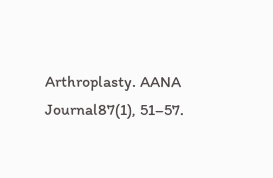Arthroplasty. AANA Journal87(1), 51–57.